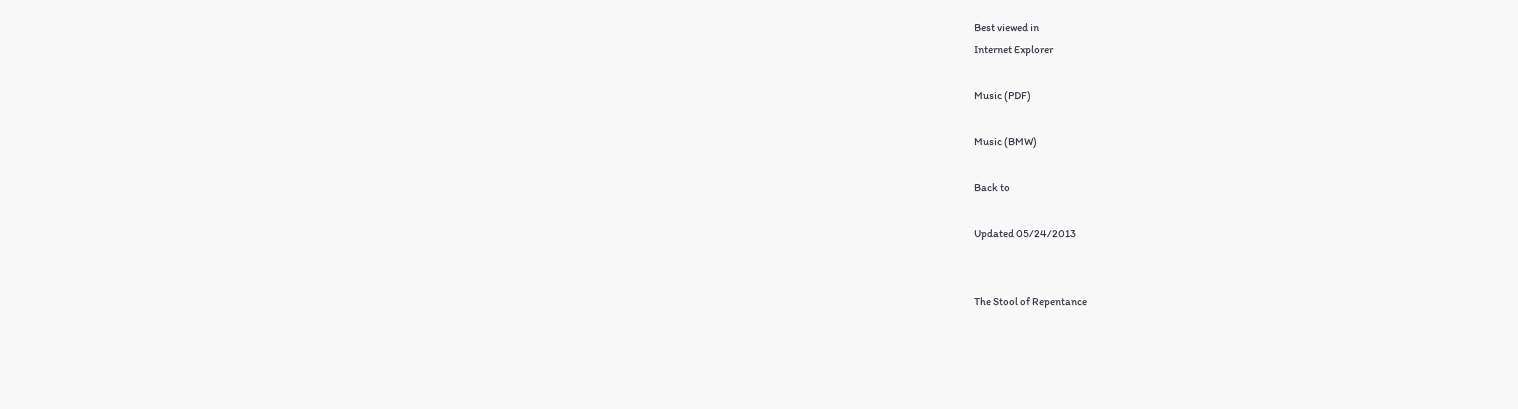Best viewed in
Internet Explorer

Music (PDF)

Music (BMW)

Back to

Updated 05/24/2013


The Stool of Repentance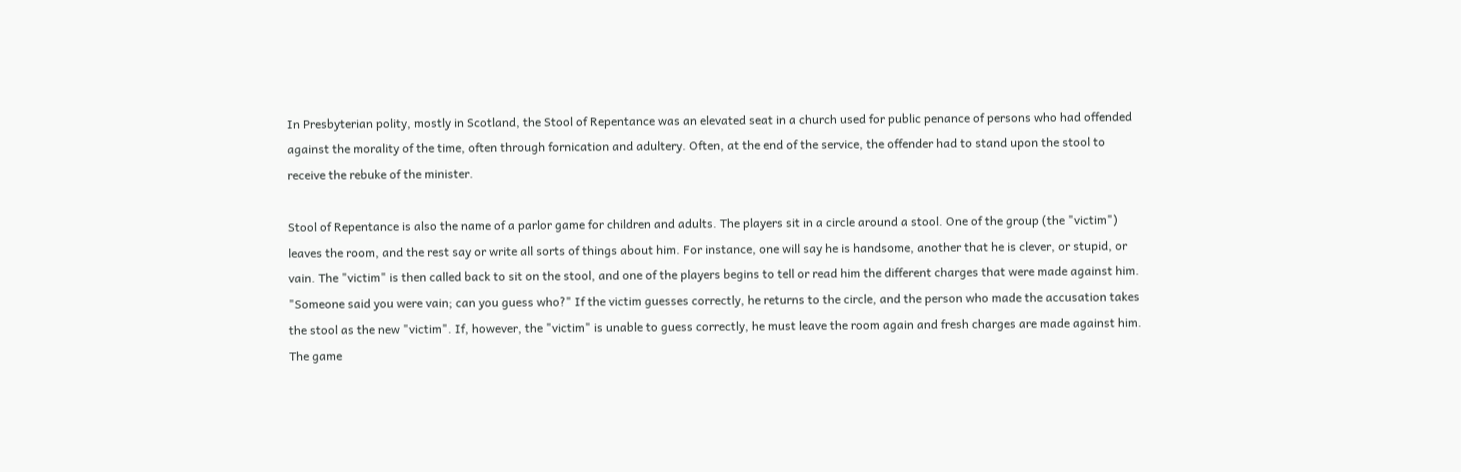In Presbyterian polity, mostly in Scotland, the Stool of Repentance was an elevated seat in a church used for public penance of persons who had offended against the morality of the time, often through fornication and adultery. Often, at the end of the service, the offender had to stand upon the stool to receive the rebuke of the minister.

Stool of Repentance is also the name of a parlor game for children and adults. The players sit in a circle around a stool. One of the group (the "victim") leaves the room, and the rest say or write all sorts of things about him. For instance, one will say he is handsome, another that he is clever, or stupid, or vain. The "victim" is then called back to sit on the stool, and one of the players begins to tell or read him the different charges that were made against him. "Someone said you were vain; can you guess who?" If the victim guesses correctly, he returns to the circle, and the person who made the accusation takes the stool as the new "victim". If, however, the "victim" is unable to guess correctly, he must leave the room again and fresh charges are made against him. The game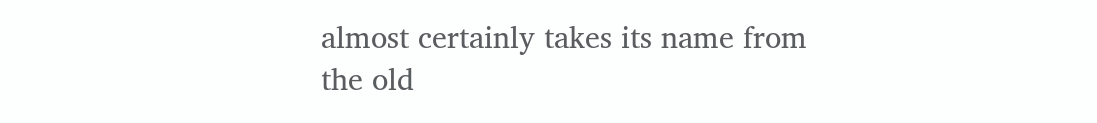almost certainly takes its name from the old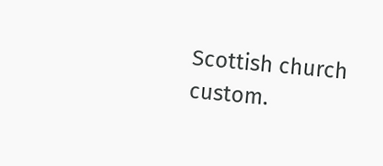Scottish church custom.